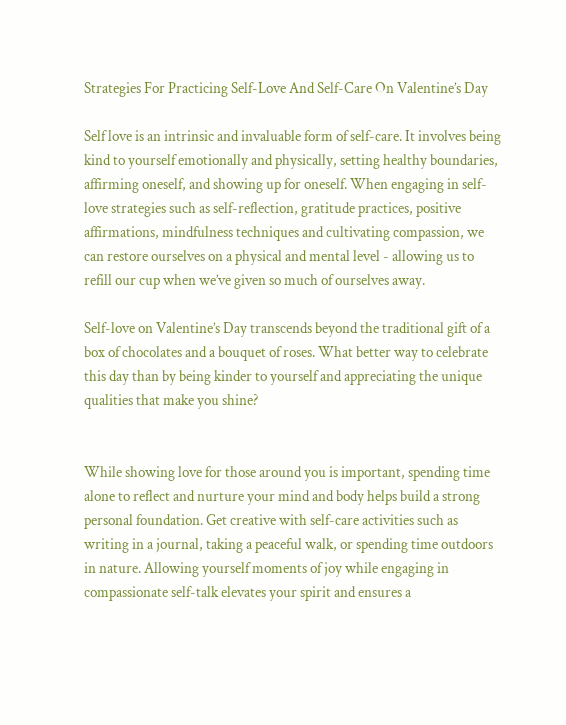Strategies For Practicing Self-Love And Self-Care On Valentine’s Day

Self love is an intrinsic and invaluable form of self-care. It involves being kind to yourself emotionally and physically, setting healthy boundaries, affirming oneself, and showing up for oneself. When engaging in self-love strategies such as self-reflection, gratitude practices, positive affirmations, mindfulness techniques and cultivating compassion, we can restore ourselves on a physical and mental level - allowing us to refill our cup when we’ve given so much of ourselves away.

Self-love on Valentine’s Day transcends beyond the traditional gift of a box of chocolates and a bouquet of roses. What better way to celebrate this day than by being kinder to yourself and appreciating the unique qualities that make you shine?


While showing love for those around you is important, spending time alone to reflect and nurture your mind and body helps build a strong personal foundation. Get creative with self-care activities such as writing in a journal, taking a peaceful walk, or spending time outdoors in nature. Allowing yourself moments of joy while engaging in compassionate self-talk elevates your spirit and ensures a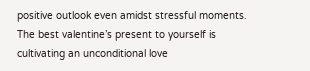positive outlook even amidst stressful moments. The best valentine’s present to yourself is cultivating an unconditional love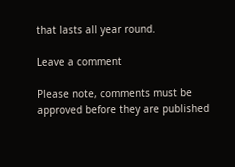that lasts all year round.

Leave a comment

Please note, comments must be approved before they are published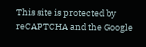This site is protected by reCAPTCHA and the Google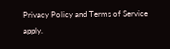Privacy Policy and Terms of Service apply.